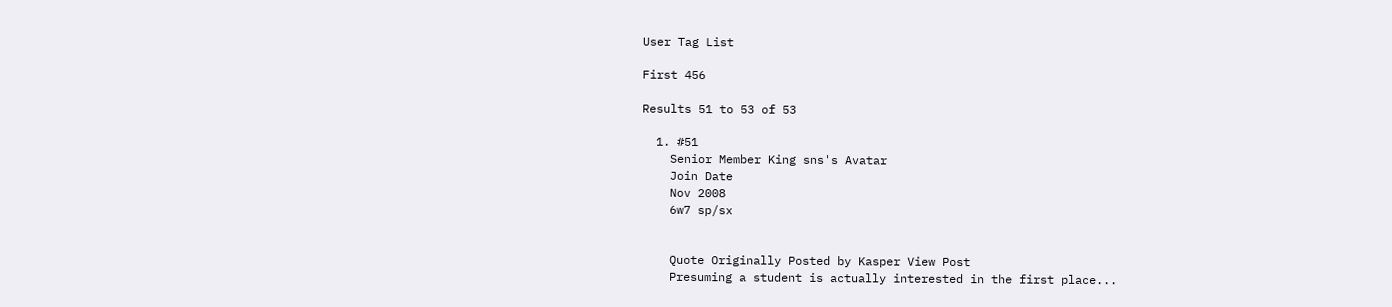User Tag List

First 456

Results 51 to 53 of 53

  1. #51
    Senior Member King sns's Avatar
    Join Date
    Nov 2008
    6w7 sp/sx


    Quote Originally Posted by Kasper View Post
    Presuming a student is actually interested in the first place...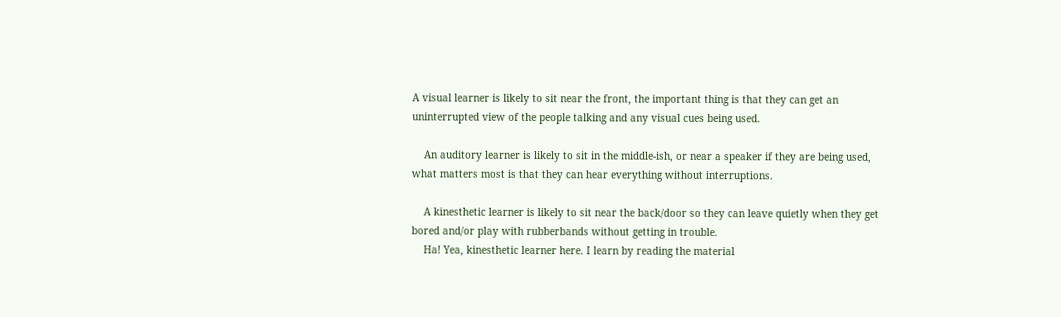A visual learner is likely to sit near the front, the important thing is that they can get an uninterrupted view of the people talking and any visual cues being used.

    An auditory learner is likely to sit in the middle-ish, or near a speaker if they are being used, what matters most is that they can hear everything without interruptions.

    A kinesthetic learner is likely to sit near the back/door so they can leave quietly when they get bored and/or play with rubberbands without getting in trouble.
    Ha! Yea, kinesthetic learner here. I learn by reading the material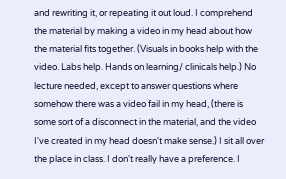and rewriting it, or repeating it out loud. I comprehend the material by making a video in my head about how the material fits together. (Visuals in books help with the video. Labs help. Hands on learning/ clinicals help.) No lecture needed, except to answer questions where somehow there was a video fail in my head, (there is some sort of a disconnect in the material, and the video I've created in my head doesn't make sense.) I sit all over the place in class. I don't really have a preference. I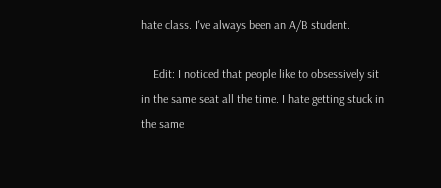hate class. I've always been an A/B student.

    Edit: I noticed that people like to obsessively sit in the same seat all the time. I hate getting stuck in the same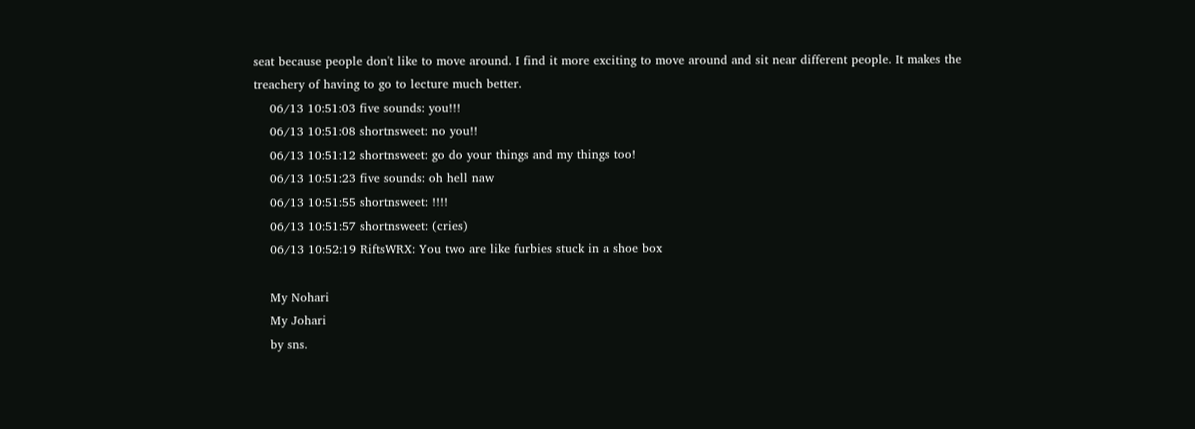seat because people don't like to move around. I find it more exciting to move around and sit near different people. It makes the treachery of having to go to lecture much better.
    06/13 10:51:03 five sounds: you!!!
    06/13 10:51:08 shortnsweet: no you!!
    06/13 10:51:12 shortnsweet: go do your things and my things too!
    06/13 10:51:23 five sounds: oh hell naw
    06/13 10:51:55 shortnsweet: !!!!
    06/13 10:51:57 shortnsweet: (cries)
    06/13 10:52:19 RiftsWRX: You two are like furbies stuck in a shoe box

    My Nohari
    My Johari
    by sns.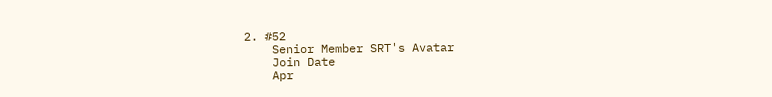2. #52
    Senior Member SRT's Avatar
    Join Date
    Apr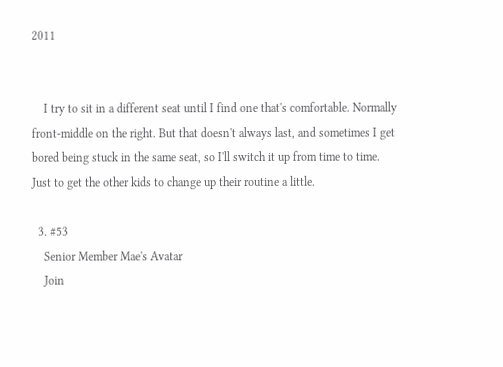2011


    I try to sit in a different seat until I find one that's comfortable. Normally front-middle on the right. But that doesn't always last, and sometimes I get bored being stuck in the same seat, so I'll switch it up from time to time. Just to get the other kids to change up their routine a little.

  3. #53
    Senior Member Mae's Avatar
    Join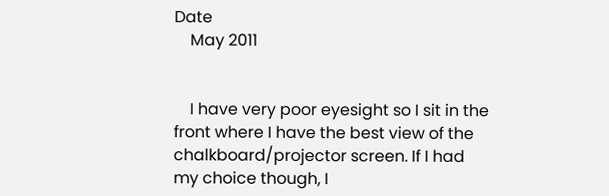Date
    May 2011


    I have very poor eyesight so I sit in the front where I have the best view of the chalkboard/projector screen. If I had my choice though, I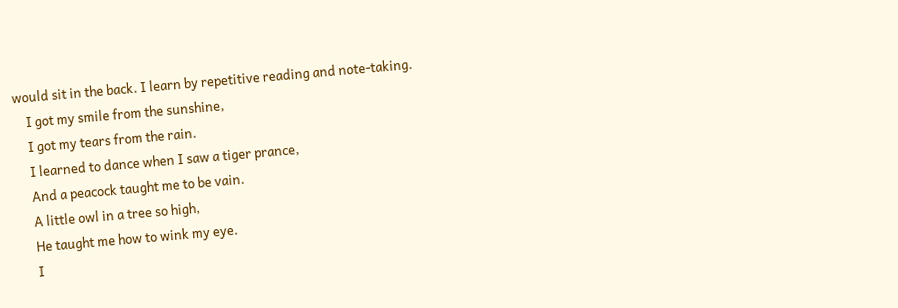would sit in the back. I learn by repetitive reading and note-taking.
    I got my smile from the sunshine,
    I got my tears from the rain.
    I learned to dance when I saw a tiger prance,
    And a peacock taught me to be vain.
    A little owl in a tree so high,
    He taught me how to wink my eye.
    I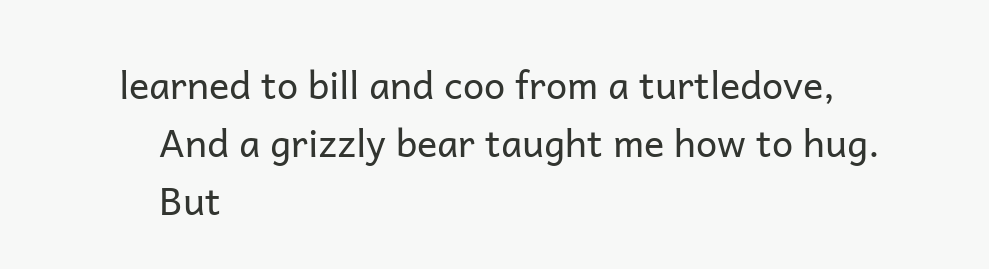learned to bill and coo from a turtledove,
    And a grizzly bear taught me how to hug.
    But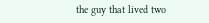the guy that lived two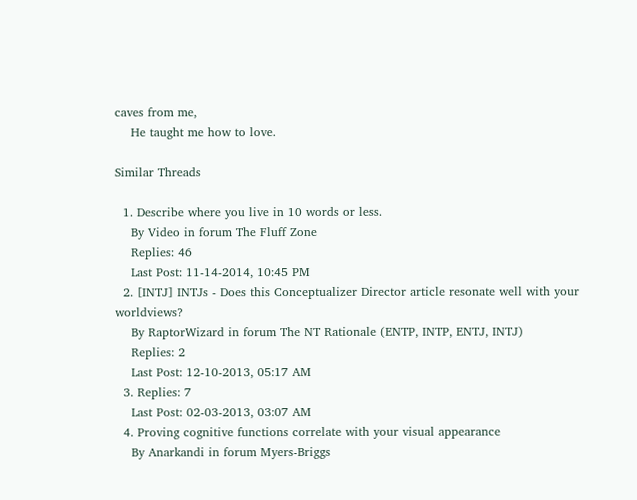caves from me,
    He taught me how to love.

Similar Threads

  1. Describe where you live in 10 words or less.
    By Video in forum The Fluff Zone
    Replies: 46
    Last Post: 11-14-2014, 10:45 PM
  2. [INTJ] INTJs - Does this Conceptualizer Director article resonate well with your worldviews?
    By RaptorWizard in forum The NT Rationale (ENTP, INTP, ENTJ, INTJ)
    Replies: 2
    Last Post: 12-10-2013, 05:17 AM
  3. Replies: 7
    Last Post: 02-03-2013, 03:07 AM
  4. Proving cognitive functions correlate with your visual appearance
    By Anarkandi in forum Myers-Briggs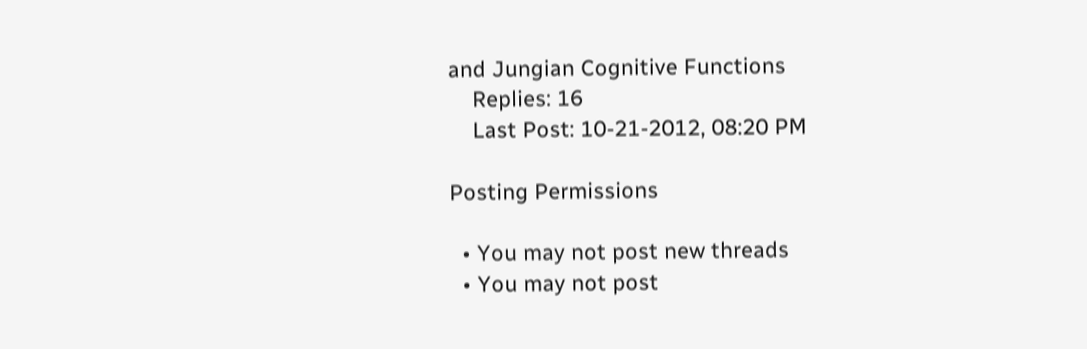and Jungian Cognitive Functions
    Replies: 16
    Last Post: 10-21-2012, 08:20 PM

Posting Permissions

  • You may not post new threads
  • You may not post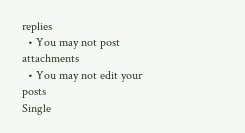replies
  • You may not post attachments
  • You may not edit your posts
Single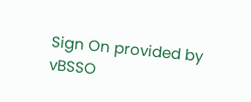Sign On provided by vBSSO